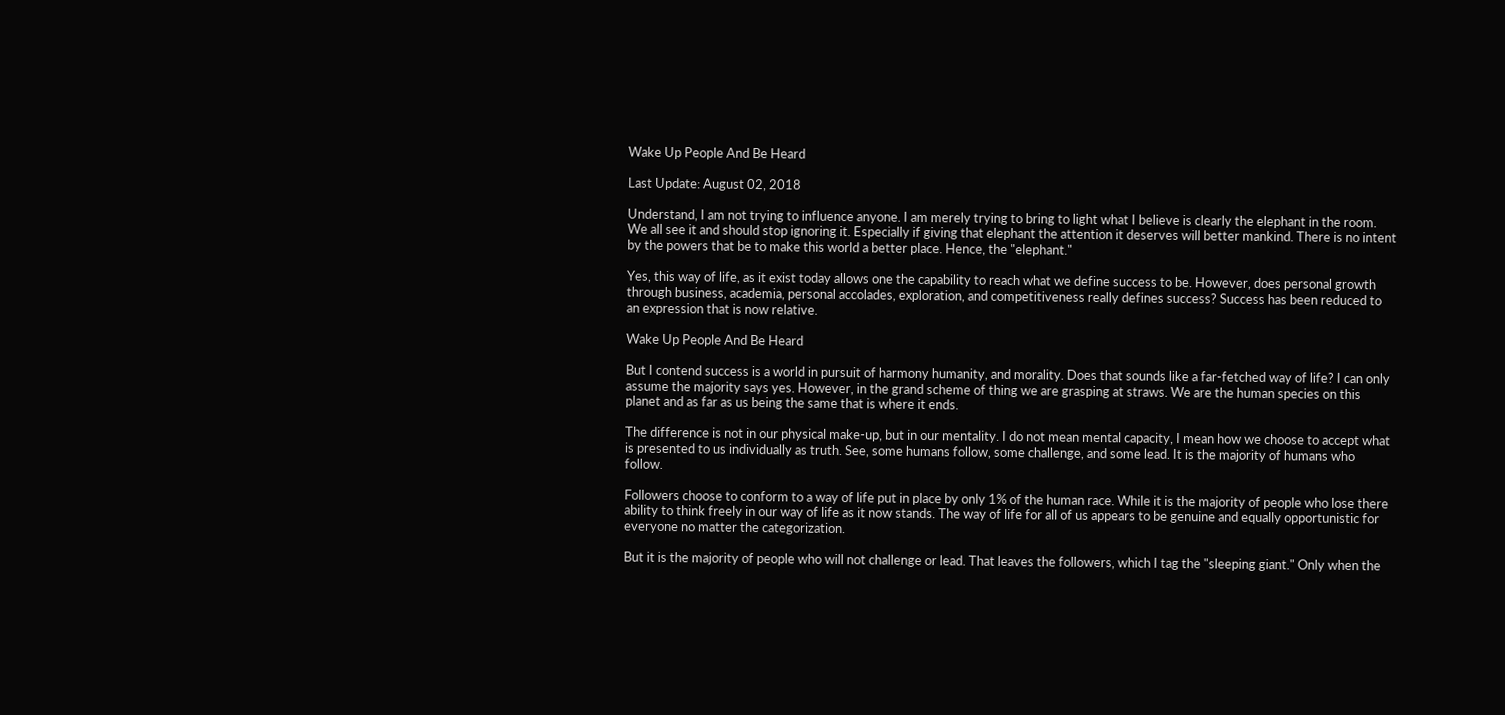Wake Up People And Be Heard

Last Update: August 02, 2018

Understand, I am not trying to influence anyone. I am merely trying to bring to light what I believe is clearly the elephant in the room. We all see it and should stop ignoring it. Especially if giving that elephant the attention it deserves will better mankind. There is no intent by the powers that be to make this world a better place. Hence, the "elephant."

Yes, this way of life, as it exist today allows one the capability to reach what we define success to be. However, does personal growth through business, academia, personal accolades, exploration, and competitiveness really defines success? Success has been reduced to an expression that is now relative.

Wake Up People And Be Heard

But I contend success is a world in pursuit of harmony humanity, and morality. Does that sounds like a far-fetched way of life? I can only assume the majority says yes. However, in the grand scheme of thing we are grasping at straws. We are the human species on this planet and as far as us being the same that is where it ends.

The difference is not in our physical make-up, but in our mentality. I do not mean mental capacity, I mean how we choose to accept what is presented to us individually as truth. See, some humans follow, some challenge, and some lead. It is the majority of humans who follow.

Followers choose to conform to a way of life put in place by only 1% of the human race. While it is the majority of people who lose there ability to think freely in our way of life as it now stands. The way of life for all of us appears to be genuine and equally opportunistic for everyone no matter the categorization.

But it is the majority of people who will not challenge or lead. That leaves the followers, which I tag the "sleeping giant." Only when the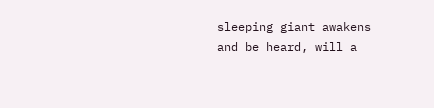sleeping giant awakens and be heard, will a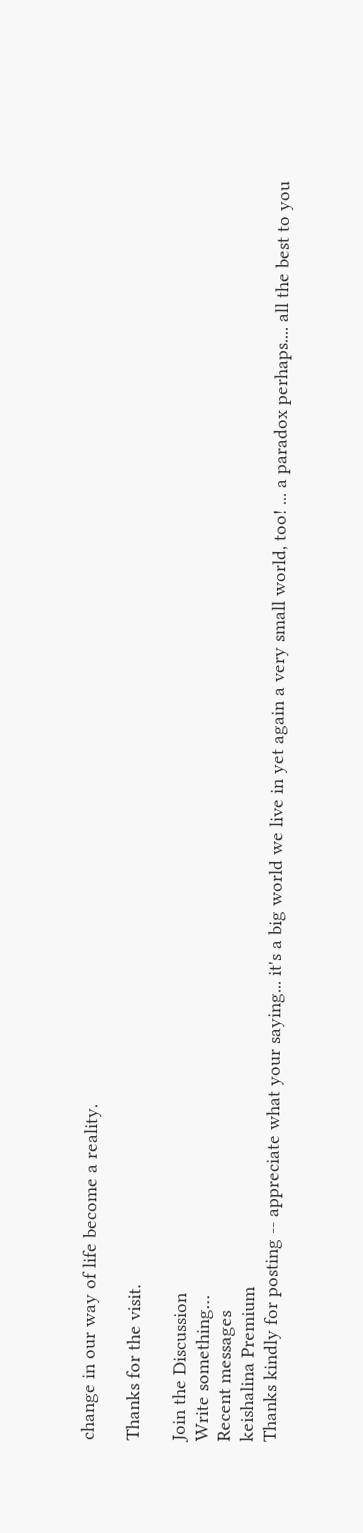change in our way of life become a reality.

Thanks for the visit.

Join the Discussion
Write something…
Recent messages
keishalina Premium
Thanks kindly for posting -- appreciate what your saying... it's a big world we live in yet again a very small world, too! ... a paradox perhaps.... all the best to you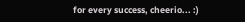for every success, cheerio... :)